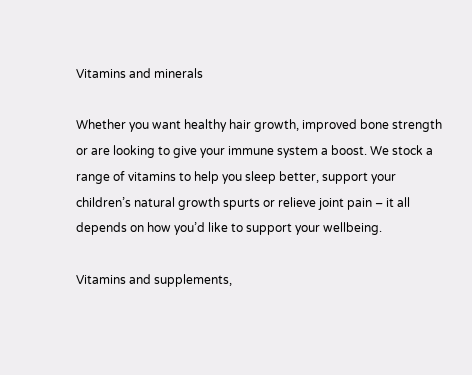Vitamins and minerals

Whether you want healthy hair growth, improved bone strength or are looking to give your immune system a boost. We stock a range of vitamins to help you sleep better, support your children’s natural growth spurts or relieve joint pain – it all depends on how you’d like to support your wellbeing.

Vitamins and supplements,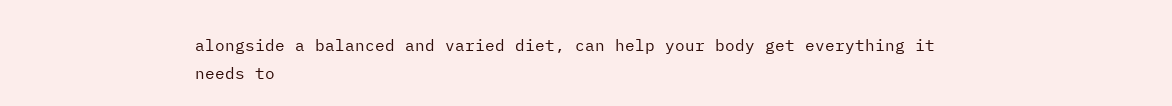alongside a balanced and varied diet, can help your body get everything it needs to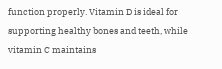function properly. Vitamin D is ideal for supporting healthy bones and teeth, while vitamin C maintains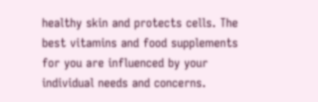healthy skin and protects cells. The best vitamins and food supplements for you are influenced by your individual needs and concerns.